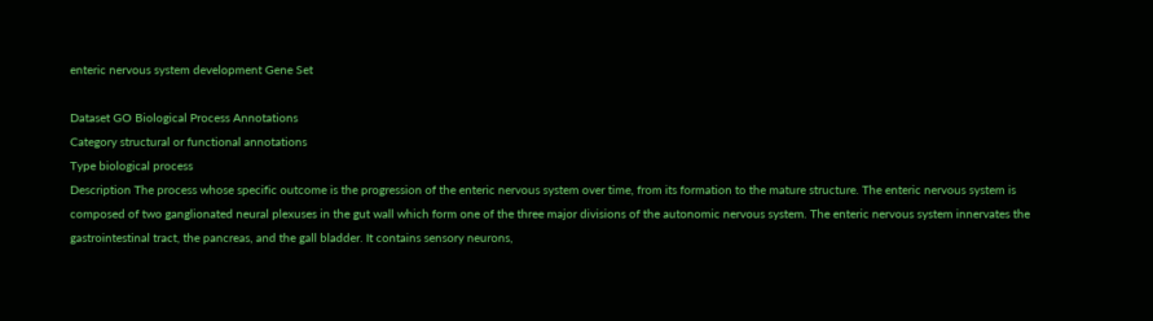enteric nervous system development Gene Set

Dataset GO Biological Process Annotations
Category structural or functional annotations
Type biological process
Description The process whose specific outcome is the progression of the enteric nervous system over time, from its formation to the mature structure. The enteric nervous system is composed of two ganglionated neural plexuses in the gut wall which form one of the three major divisions of the autonomic nervous system. The enteric nervous system innervates the gastrointestinal tract, the pancreas, and the gall bladder. It contains sensory neurons,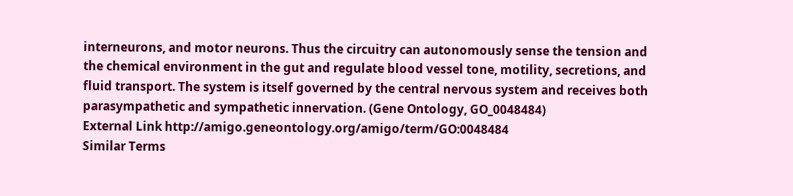interneurons, and motor neurons. Thus the circuitry can autonomously sense the tension and the chemical environment in the gut and regulate blood vessel tone, motility, secretions, and fluid transport. The system is itself governed by the central nervous system and receives both parasympathetic and sympathetic innervation. (Gene Ontology, GO_0048484)
External Link http://amigo.geneontology.org/amigo/term/GO:0048484
Similar Terms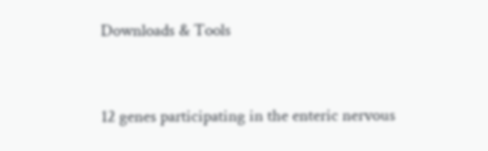Downloads & Tools


12 genes participating in the enteric nervous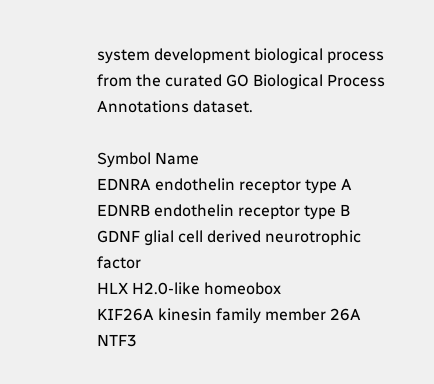system development biological process from the curated GO Biological Process Annotations dataset.

Symbol Name
EDNRA endothelin receptor type A
EDNRB endothelin receptor type B
GDNF glial cell derived neurotrophic factor
HLX H2.0-like homeobox
KIF26A kinesin family member 26A
NTF3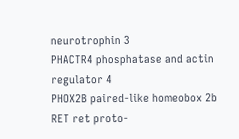neurotrophin 3
PHACTR4 phosphatase and actin regulator 4
PHOX2B paired-like homeobox 2b
RET ret proto-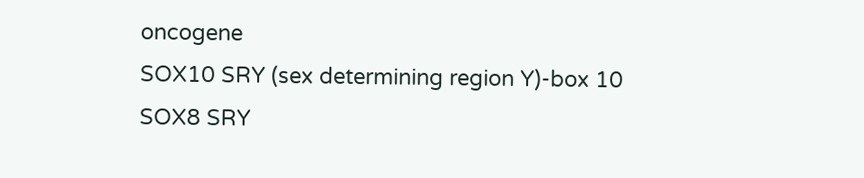oncogene
SOX10 SRY (sex determining region Y)-box 10
SOX8 SRY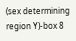(sex determining region Y)-box 8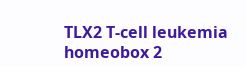TLX2 T-cell leukemia homeobox 2